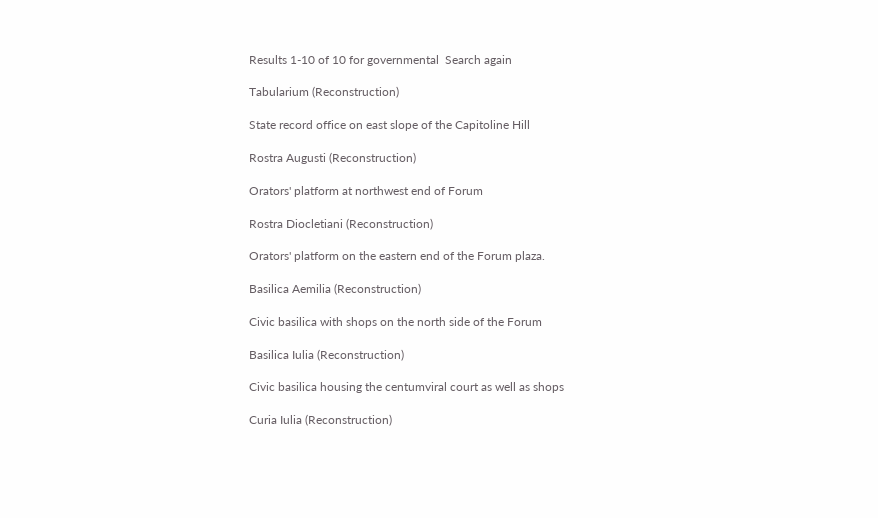Results 1-10 of 10 for governmental  Search again

Tabularium (Reconstruction)

State record office on east slope of the Capitoline Hill

Rostra Augusti (Reconstruction)

Orators' platform at northwest end of Forum

Rostra Diocletiani (Reconstruction)

Orators' platform on the eastern end of the Forum plaza.

Basilica Aemilia (Reconstruction)

Civic basilica with shops on the north side of the Forum

Basilica Iulia (Reconstruction)

Civic basilica housing the centumviral court as well as shops

Curia Iulia (Reconstruction)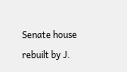Senate house rebuilt by J.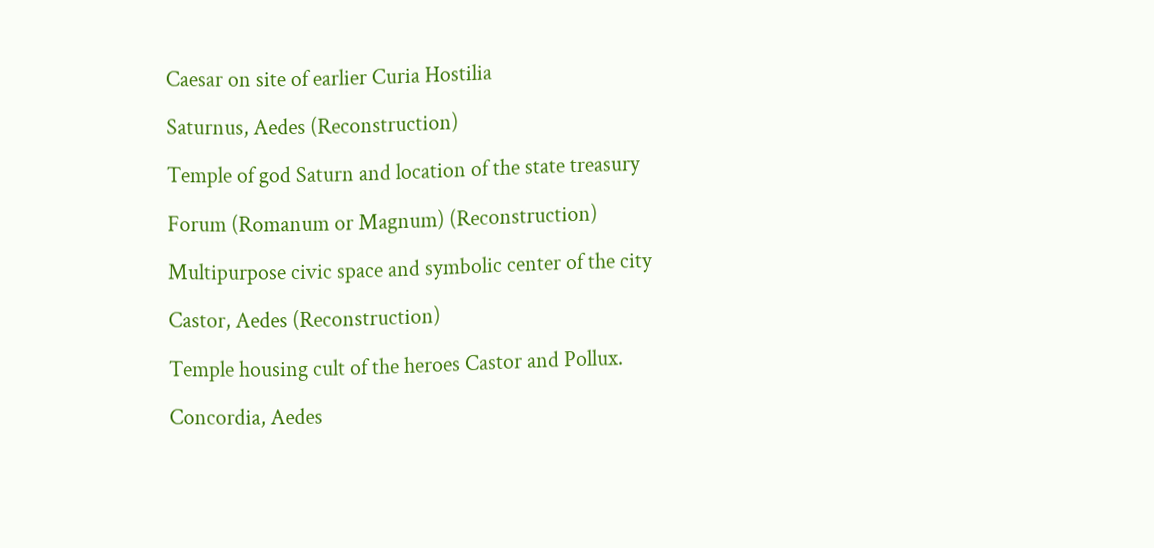Caesar on site of earlier Curia Hostilia

Saturnus, Aedes (Reconstruction)

Temple of god Saturn and location of the state treasury

Forum (Romanum or Magnum) (Reconstruction)

Multipurpose civic space and symbolic center of the city

Castor, Aedes (Reconstruction)

Temple housing cult of the heroes Castor and Pollux.

Concordia, Aedes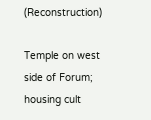(Reconstruction)

Temple on west side of Forum; housing cult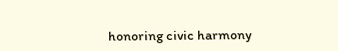honoring civic harmony